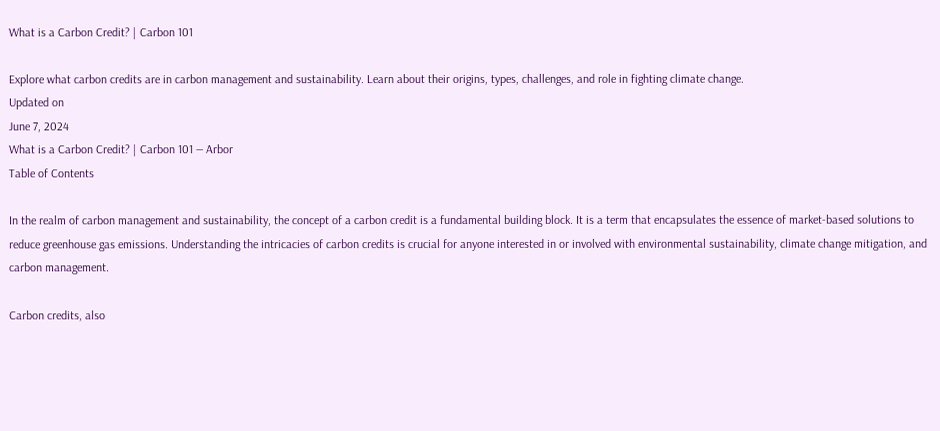What is a Carbon Credit? | Carbon 101

Explore what carbon credits are in carbon management and sustainability. Learn about their origins, types, challenges, and role in fighting climate change.
Updated on
June 7, 2024
What is a Carbon Credit? | Carbon 101 ― Arbor
Table of Contents

In the realm of carbon management and sustainability, the concept of a carbon credit is a fundamental building block. It is a term that encapsulates the essence of market-based solutions to reduce greenhouse gas emissions. Understanding the intricacies of carbon credits is crucial for anyone interested in or involved with environmental sustainability, climate change mitigation, and carbon management.

Carbon credits, also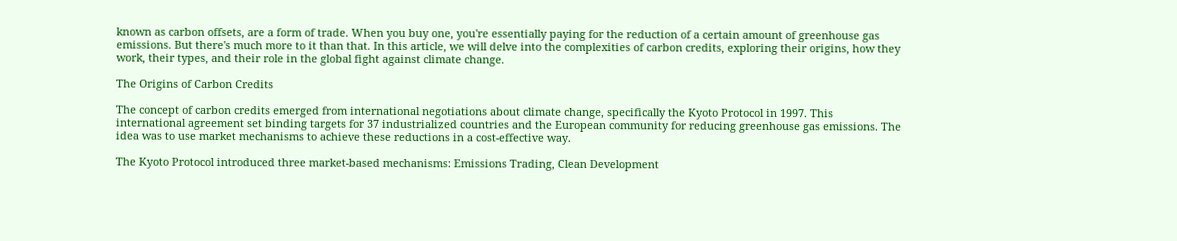known as carbon offsets, are a form of trade. When you buy one, you're essentially paying for the reduction of a certain amount of greenhouse gas emissions. But there's much more to it than that. In this article, we will delve into the complexities of carbon credits, exploring their origins, how they work, their types, and their role in the global fight against climate change.

The Origins of Carbon Credits

The concept of carbon credits emerged from international negotiations about climate change, specifically the Kyoto Protocol in 1997. This international agreement set binding targets for 37 industrialized countries and the European community for reducing greenhouse gas emissions. The idea was to use market mechanisms to achieve these reductions in a cost-effective way.

The Kyoto Protocol introduced three market-based mechanisms: Emissions Trading, Clean Development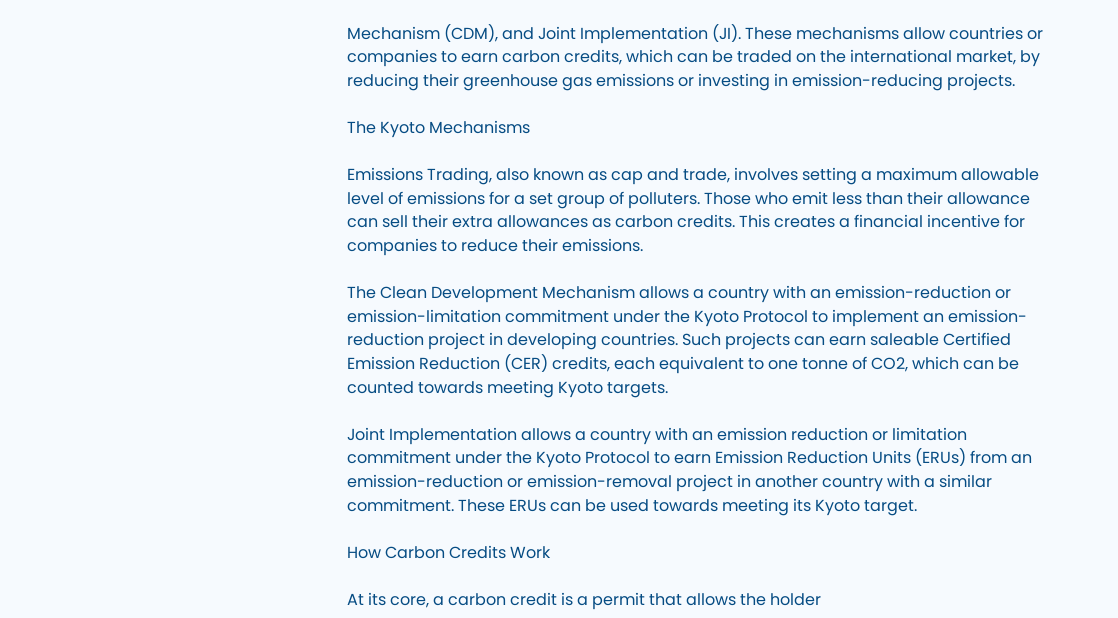Mechanism (CDM), and Joint Implementation (JI). These mechanisms allow countries or companies to earn carbon credits, which can be traded on the international market, by reducing their greenhouse gas emissions or investing in emission-reducing projects.

The Kyoto Mechanisms

Emissions Trading, also known as cap and trade, involves setting a maximum allowable level of emissions for a set group of polluters. Those who emit less than their allowance can sell their extra allowances as carbon credits. This creates a financial incentive for companies to reduce their emissions.

The Clean Development Mechanism allows a country with an emission-reduction or emission-limitation commitment under the Kyoto Protocol to implement an emission-reduction project in developing countries. Such projects can earn saleable Certified Emission Reduction (CER) credits, each equivalent to one tonne of CO2, which can be counted towards meeting Kyoto targets.

Joint Implementation allows a country with an emission reduction or limitation commitment under the Kyoto Protocol to earn Emission Reduction Units (ERUs) from an emission-reduction or emission-removal project in another country with a similar commitment. These ERUs can be used towards meeting its Kyoto target.

How Carbon Credits Work

At its core, a carbon credit is a permit that allows the holder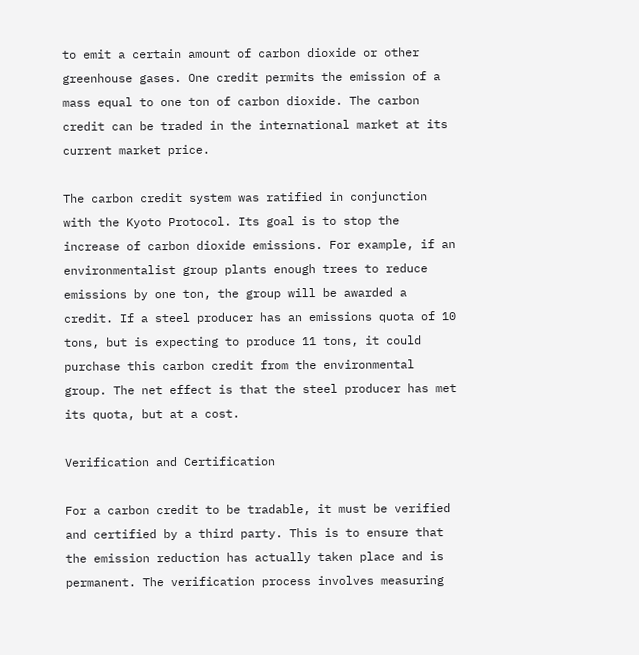to emit a certain amount of carbon dioxide or other greenhouse gases. One credit permits the emission of a mass equal to one ton of carbon dioxide. The carbon credit can be traded in the international market at its current market price.

The carbon credit system was ratified in conjunction with the Kyoto Protocol. Its goal is to stop the increase of carbon dioxide emissions. For example, if an environmentalist group plants enough trees to reduce emissions by one ton, the group will be awarded a credit. If a steel producer has an emissions quota of 10 tons, but is expecting to produce 11 tons, it could purchase this carbon credit from the environmental group. The net effect is that the steel producer has met its quota, but at a cost.

Verification and Certification

For a carbon credit to be tradable, it must be verified and certified by a third party. This is to ensure that the emission reduction has actually taken place and is permanent. The verification process involves measuring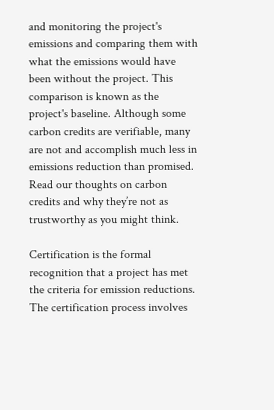and monitoring the project's emissions and comparing them with what the emissions would have been without the project. This comparison is known as the project's baseline. Although some carbon credits are verifiable, many are not and accomplish much less in emissions reduction than promised. Read our thoughts on carbon credits and why they’re not as trustworthy as you might think.

Certification is the formal recognition that a project has met the criteria for emission reductions. The certification process involves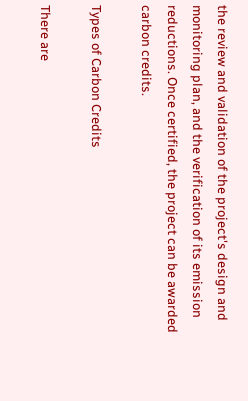the review and validation of the project's design and monitoring plan, and the verification of its emission reductions. Once certified, the project can be awarded carbon credits.

Types of Carbon Credits

There are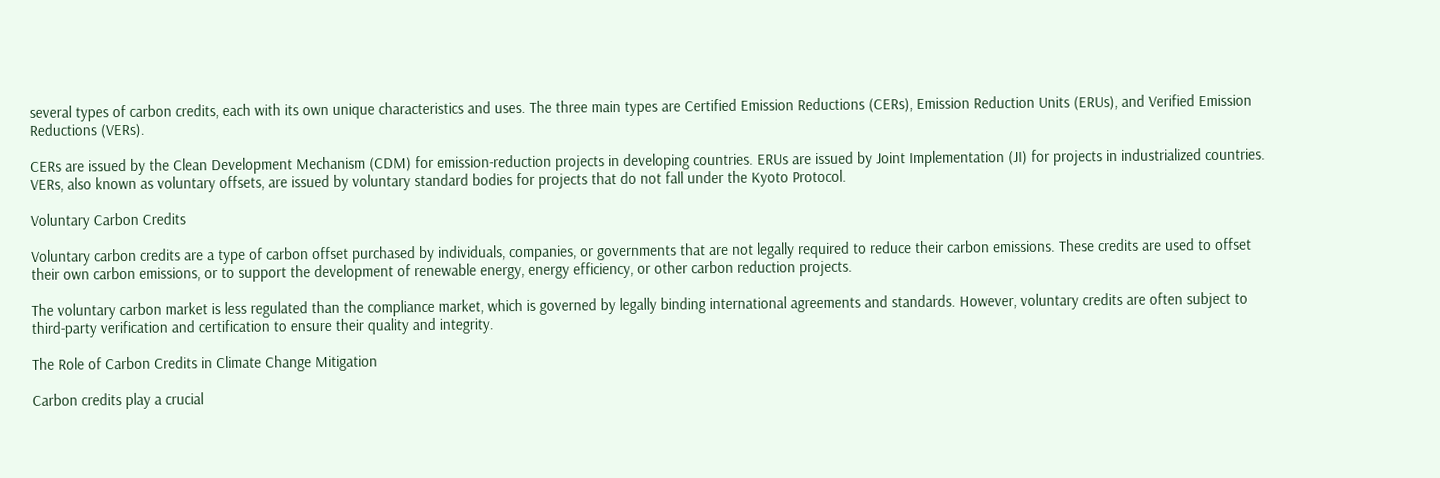several types of carbon credits, each with its own unique characteristics and uses. The three main types are Certified Emission Reductions (CERs), Emission Reduction Units (ERUs), and Verified Emission Reductions (VERs).

CERs are issued by the Clean Development Mechanism (CDM) for emission-reduction projects in developing countries. ERUs are issued by Joint Implementation (JI) for projects in industrialized countries. VERs, also known as voluntary offsets, are issued by voluntary standard bodies for projects that do not fall under the Kyoto Protocol.

Voluntary Carbon Credits

Voluntary carbon credits are a type of carbon offset purchased by individuals, companies, or governments that are not legally required to reduce their carbon emissions. These credits are used to offset their own carbon emissions, or to support the development of renewable energy, energy efficiency, or other carbon reduction projects.

The voluntary carbon market is less regulated than the compliance market, which is governed by legally binding international agreements and standards. However, voluntary credits are often subject to third-party verification and certification to ensure their quality and integrity.

The Role of Carbon Credits in Climate Change Mitigation

Carbon credits play a crucial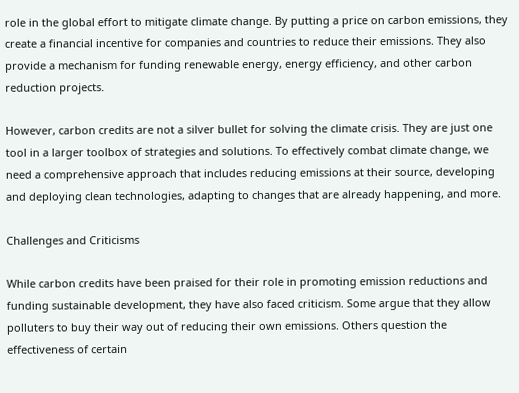role in the global effort to mitigate climate change. By putting a price on carbon emissions, they create a financial incentive for companies and countries to reduce their emissions. They also provide a mechanism for funding renewable energy, energy efficiency, and other carbon reduction projects.

However, carbon credits are not a silver bullet for solving the climate crisis. They are just one tool in a larger toolbox of strategies and solutions. To effectively combat climate change, we need a comprehensive approach that includes reducing emissions at their source, developing and deploying clean technologies, adapting to changes that are already happening, and more.

Challenges and Criticisms

While carbon credits have been praised for their role in promoting emission reductions and funding sustainable development, they have also faced criticism. Some argue that they allow polluters to buy their way out of reducing their own emissions. Others question the effectiveness of certain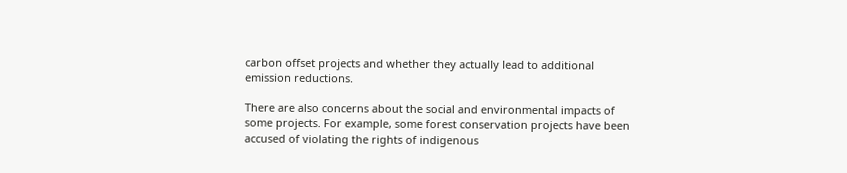carbon offset projects and whether they actually lead to additional emission reductions.

There are also concerns about the social and environmental impacts of some projects. For example, some forest conservation projects have been accused of violating the rights of indigenous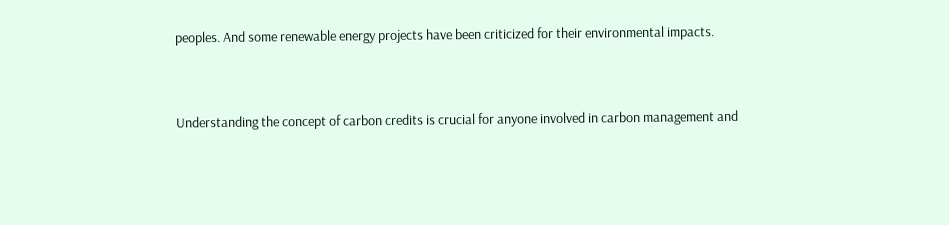peoples. And some renewable energy projects have been criticized for their environmental impacts.


Understanding the concept of carbon credits is crucial for anyone involved in carbon management and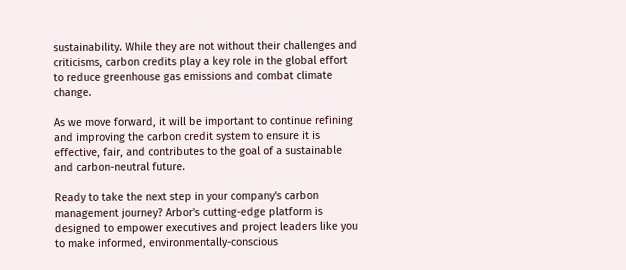sustainability. While they are not without their challenges and criticisms, carbon credits play a key role in the global effort to reduce greenhouse gas emissions and combat climate change.

As we move forward, it will be important to continue refining and improving the carbon credit system to ensure it is effective, fair, and contributes to the goal of a sustainable and carbon-neutral future.

Ready to take the next step in your company's carbon management journey? Arbor's cutting-edge platform is designed to empower executives and project leaders like you to make informed, environmentally-conscious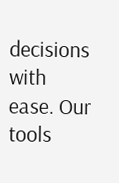decisions with ease. Our tools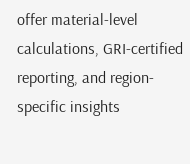offer material-level calculations, GRI-certified reporting, and region-specific insights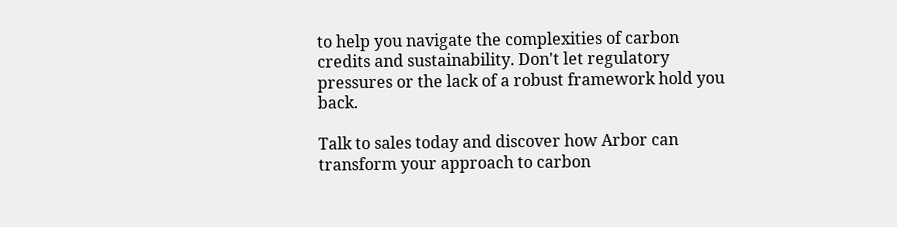to help you navigate the complexities of carbon credits and sustainability. Don't let regulatory pressures or the lack of a robust framework hold you back.

Talk to sales today and discover how Arbor can transform your approach to carbon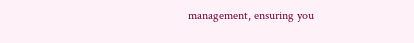management, ensuring you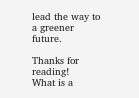lead the way to a greener future.

Thanks for reading!
What is a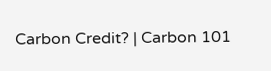Carbon Credit? | Carbon 101